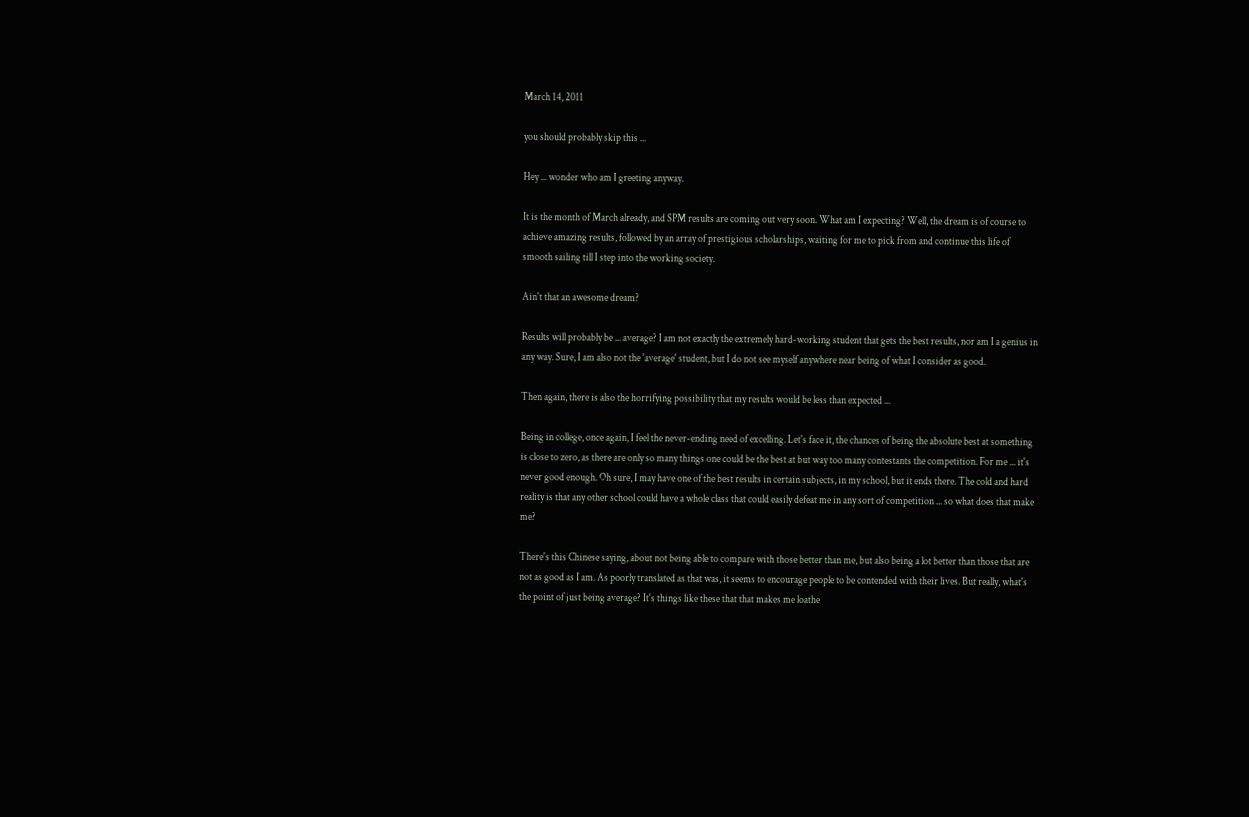March 14, 2011

you should probably skip this ...

Hey ... wonder who am I greeting anyway.

It is the month of March already, and SPM results are coming out very soon. What am I expecting? Well, the dream is of course to achieve amazing results, followed by an array of prestigious scholarships, waiting for me to pick from and continue this life of smooth sailing till I step into the working society.

Ain't that an awesome dream?

Results will probably be ... average? I am not exactly the extremely hard-working student that gets the best results, nor am I a genius in any way. Sure, I am also not the 'average' student, but I do not see myself anywhere near being of what I consider as good.

Then again, there is also the horrifying possibility that my results would be less than expected ...

Being in college, once again, I feel the never-ending need of excelling. Let's face it, the chances of being the absolute best at something is close to zero, as there are only so many things one could be the best at but way too many contestants the competition. For me ... it's never good enough. Oh sure, I may have one of the best results in certain subjects, in my school, but it ends there. The cold and hard reality is that any other school could have a whole class that could easily defeat me in any sort of competition ... so what does that make me?

There's this Chinese saying, about not being able to compare with those better than me, but also being a lot better than those that are not as good as I am. As poorly translated as that was, it seems to encourage people to be contended with their lives. But really, what's the point of just being average? It's things like these that that makes me loathe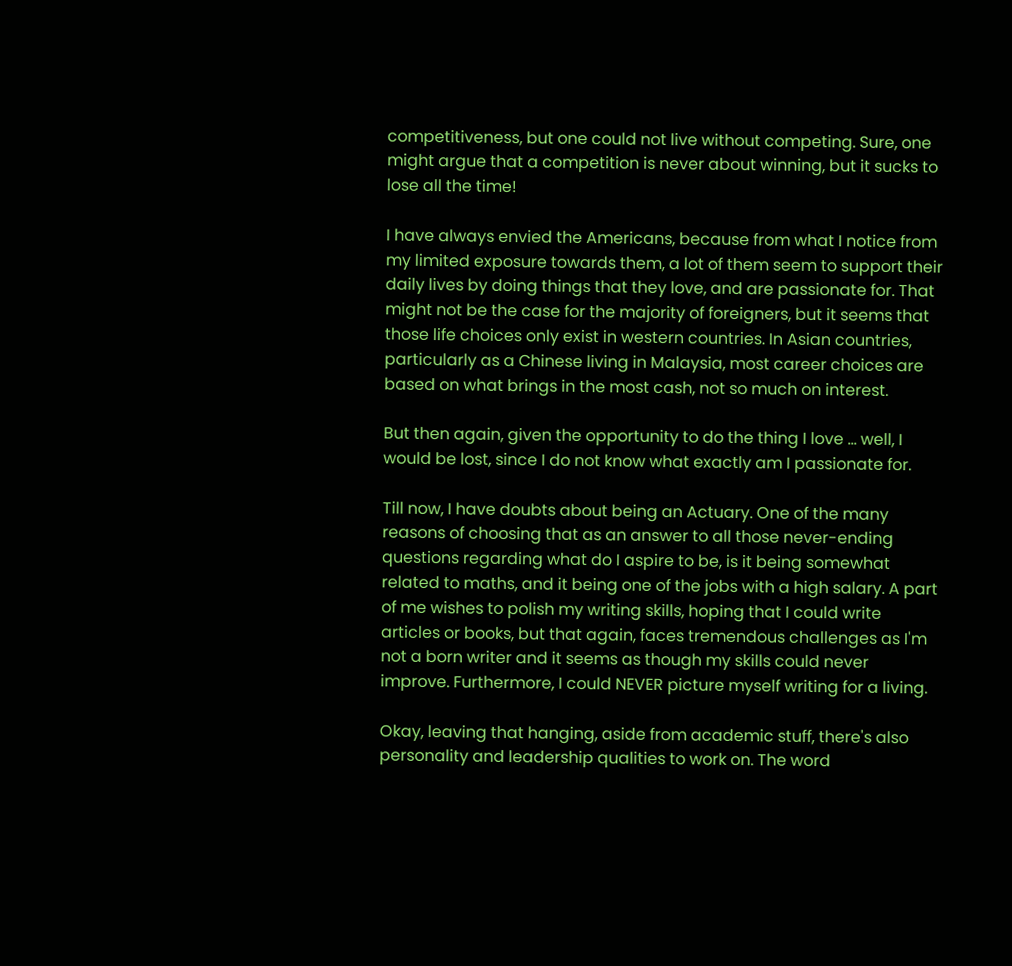competitiveness, but one could not live without competing. Sure, one might argue that a competition is never about winning, but it sucks to lose all the time!

I have always envied the Americans, because from what I notice from my limited exposure towards them, a lot of them seem to support their daily lives by doing things that they love, and are passionate for. That might not be the case for the majority of foreigners, but it seems that those life choices only exist in western countries. In Asian countries, particularly as a Chinese living in Malaysia, most career choices are based on what brings in the most cash, not so much on interest.

But then again, given the opportunity to do the thing I love ... well, I would be lost, since I do not know what exactly am I passionate for.

Till now, I have doubts about being an Actuary. One of the many reasons of choosing that as an answer to all those never-ending questions regarding what do I aspire to be, is it being somewhat related to maths, and it being one of the jobs with a high salary. A part of me wishes to polish my writing skills, hoping that I could write articles or books, but that again, faces tremendous challenges as I'm not a born writer and it seems as though my skills could never improve. Furthermore, I could NEVER picture myself writing for a living.

Okay, leaving that hanging, aside from academic stuff, there's also personality and leadership qualities to work on. The word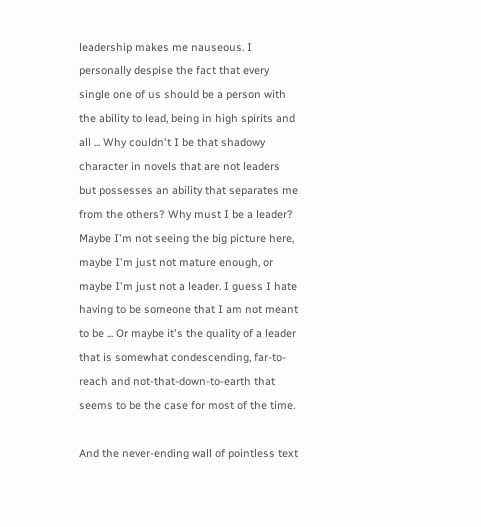leadership makes me nauseous. I personally despise the fact that every single one of us should be a person with the ability to lead, being in high spirits and all ... Why couldn't I be that shadowy character in novels that are not leaders but possesses an ability that separates me from the others? Why must I be a leader? Maybe I'm not seeing the big picture here, maybe I'm just not mature enough, or maybe I'm just not a leader. I guess I hate having to be someone that I am not meant to be ... Or maybe it's the quality of a leader that is somewhat condescending, far-to-reach and not-that-down-to-earth that seems to be the case for most of the time.

And the never-ending wall of pointless text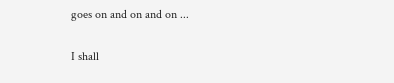goes on and on and on ...

I shall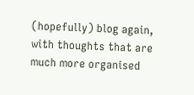(hopefully) blog again, with thoughts that are much more organised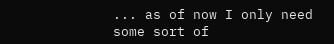... as of now I only need some sort of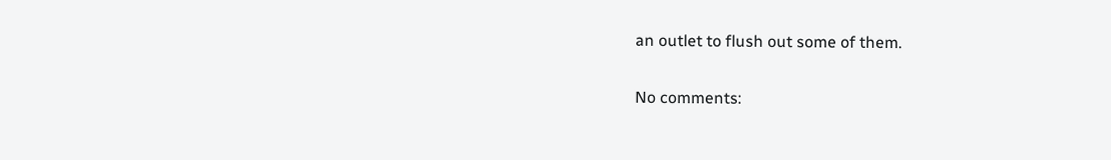an outlet to flush out some of them.

No comments: